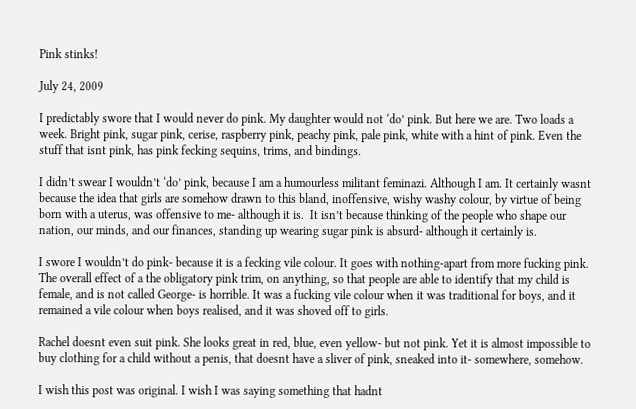Pink stinks!

July 24, 2009

I predictably swore that I would never do pink. My daughter would not ‘do’ pink. But here we are. Two loads a week. Bright pink, sugar pink, cerise, raspberry pink, peachy pink, pale pink, white with a hint of pink. Even the stuff that isnt pink, has pink fecking sequins, trims, and bindings.

I didn’t swear I wouldn’t ‘do’ pink, because I am a humourless militant feminazi. Although I am. It certainly wasnt because the idea that girls are somehow drawn to this bland, inoffensive, wishy washy colour, by virtue of being born with a uterus, was offensive to me- although it is.  It isn’t because thinking of the people who shape our nation, our minds, and our finances, standing up wearing sugar pink is absurd- although it certainly is.

I swore I wouldn’t do pink- because it is a fecking vile colour. It goes with nothing-apart from more fucking pink. The overall effect of a the obligatory pink trim, on anything, so that people are able to identify that my child is female, and is not called George- is horrible. It was a fucking vile colour when it was traditional for boys, and it remained a vile colour when boys realised, and it was shoved off to girls.

Rachel doesnt even suit pink. She looks great in red, blue, even yellow- but not pink. Yet it is almost impossible to buy clothing for a child without a penis, that doesnt have a sliver of pink, sneaked into it- somewhere, somehow.

I wish this post was original. I wish I was saying something that hadnt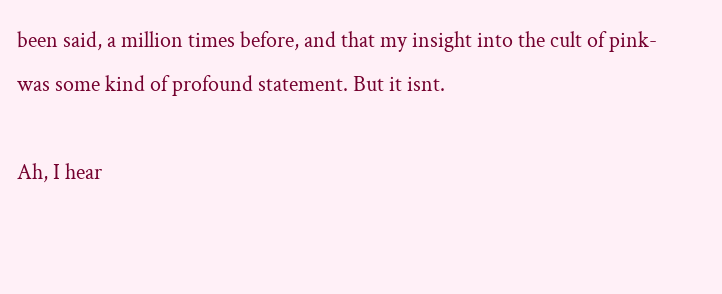been said, a million times before, and that my insight into the cult of pink- was some kind of profound statement. But it isnt.

Ah, I hear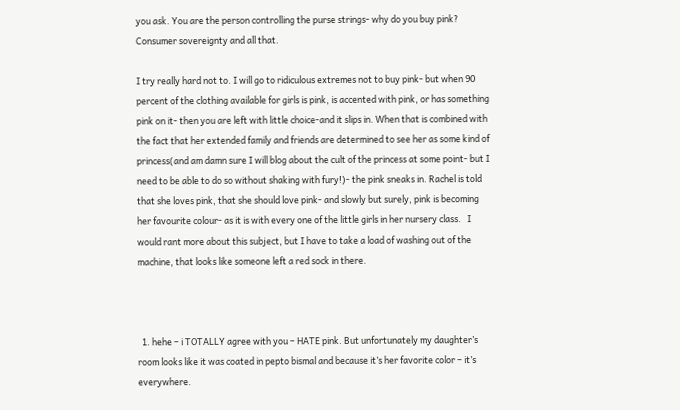you ask. You are the person controlling the purse strings- why do you buy pink? Consumer sovereignty and all that.

I try really hard not to. I will go to ridiculous extremes not to buy pink- but when 90 percent of the clothing available for girls is pink, is accented with pink, or has something pink on it- then you are left with little choice-and it slips in. When that is combined with the fact that her extended family and friends are determined to see her as some kind of princess(and am damn sure I will blog about the cult of the princess at some point- but I need to be able to do so without shaking with fury!)- the pink sneaks in. Rachel is told that she loves pink, that she should love pink- and slowly but surely, pink is becoming her favourite colour- as it is with every one of the little girls in her nursery class.   I would rant more about this subject, but I have to take a load of washing out of the machine, that looks like someone left a red sock in there.



  1. hehe – i TOTALLY agree with you – HATE pink. But unfortunately my daughter’s room looks like it was coated in pepto bismal and because it’s her favorite color – it’s everywhere.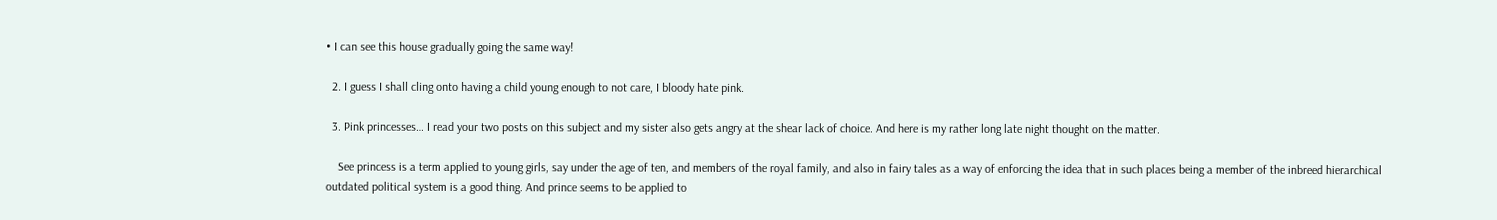• I can see this house gradually going the same way!

  2. I guess I shall cling onto having a child young enough to not care, I bloody hate pink.

  3. Pink princesses… I read your two posts on this subject and my sister also gets angry at the shear lack of choice. And here is my rather long late night thought on the matter.

    See princess is a term applied to young girls, say under the age of ten, and members of the royal family, and also in fairy tales as a way of enforcing the idea that in such places being a member of the inbreed hierarchical outdated political system is a good thing. And prince seems to be applied to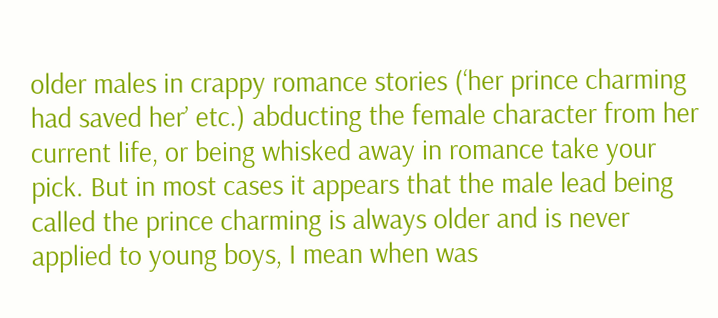older males in crappy romance stories (‘her prince charming had saved her’ etc.) abducting the female character from her current life, or being whisked away in romance take your pick. But in most cases it appears that the male lead being called the prince charming is always older and is never applied to young boys, I mean when was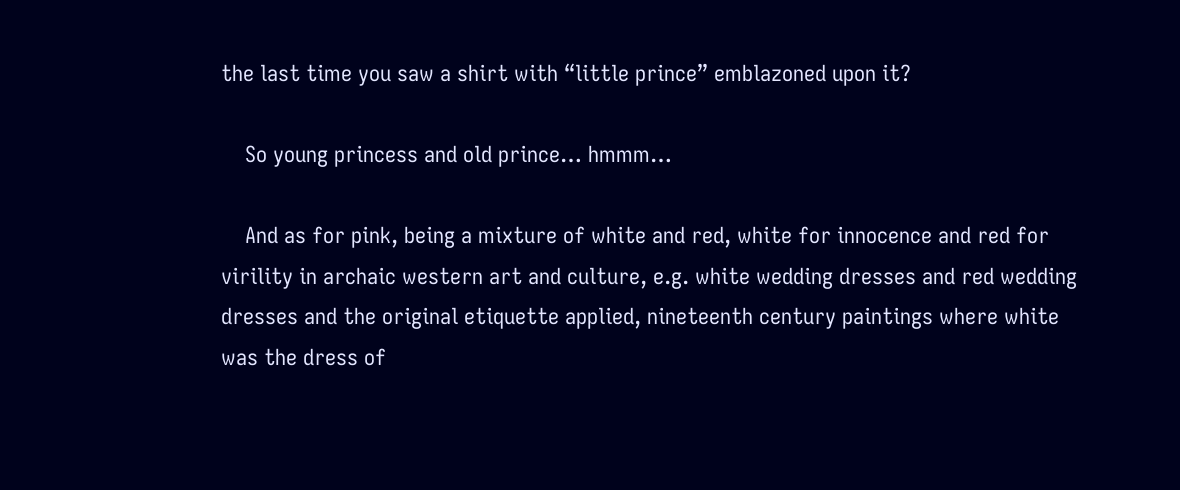the last time you saw a shirt with “little prince” emblazoned upon it?

    So young princess and old prince… hmmm…

    And as for pink, being a mixture of white and red, white for innocence and red for virility in archaic western art and culture, e.g. white wedding dresses and red wedding dresses and the original etiquette applied, nineteenth century paintings where white was the dress of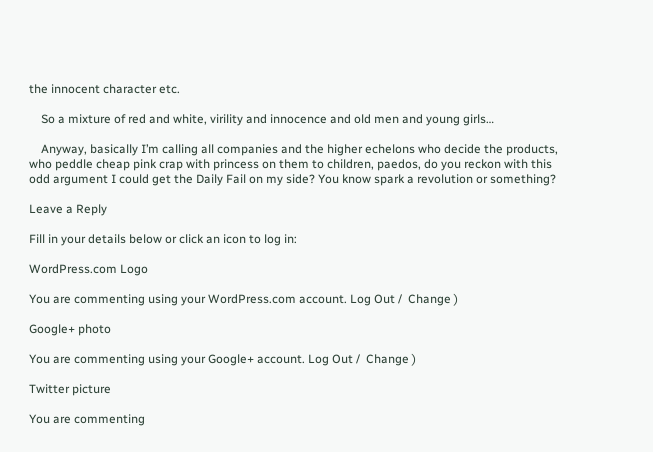the innocent character etc.

    So a mixture of red and white, virility and innocence and old men and young girls…

    Anyway, basically I’m calling all companies and the higher echelons who decide the products, who peddle cheap pink crap with princess on them to children, paedos, do you reckon with this odd argument I could get the Daily Fail on my side? You know spark a revolution or something?

Leave a Reply

Fill in your details below or click an icon to log in:

WordPress.com Logo

You are commenting using your WordPress.com account. Log Out /  Change )

Google+ photo

You are commenting using your Google+ account. Log Out /  Change )

Twitter picture

You are commenting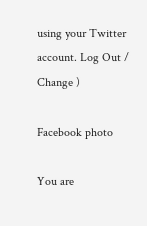using your Twitter account. Log Out /  Change )

Facebook photo

You are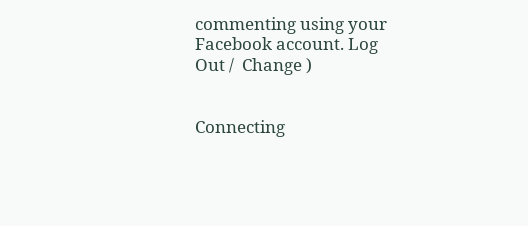commenting using your Facebook account. Log Out /  Change )


Connecting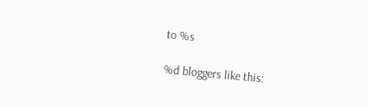to %s

%d bloggers like this: